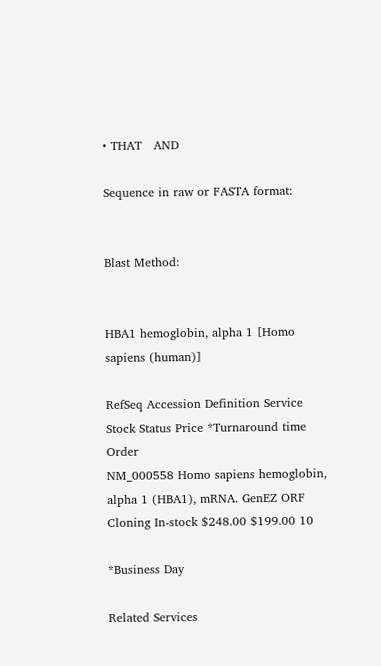• THAT   AND

Sequence in raw or FASTA format:


Blast Method:


HBA1 hemoglobin, alpha 1 [Homo sapiens (human)]

RefSeq Accession Definition Service Stock Status Price *Turnaround time Order
NM_000558 Homo sapiens hemoglobin, alpha 1 (HBA1), mRNA. GenEZ ORF Cloning In-stock $248.00 $199.00 10

*Business Day

Related Services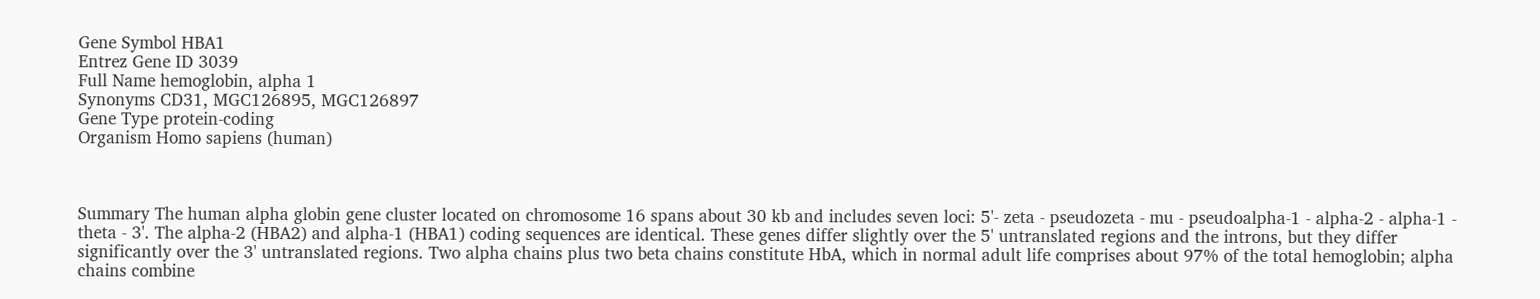Gene Symbol HBA1
Entrez Gene ID 3039
Full Name hemoglobin, alpha 1
Synonyms CD31, MGC126895, MGC126897
Gene Type protein-coding
Organism Homo sapiens (human)



Summary The human alpha globin gene cluster located on chromosome 16 spans about 30 kb and includes seven loci: 5'- zeta - pseudozeta - mu - pseudoalpha-1 - alpha-2 - alpha-1 - theta - 3'. The alpha-2 (HBA2) and alpha-1 (HBA1) coding sequences are identical. These genes differ slightly over the 5' untranslated regions and the introns, but they differ significantly over the 3' untranslated regions. Two alpha chains plus two beta chains constitute HbA, which in normal adult life comprises about 97% of the total hemoglobin; alpha chains combine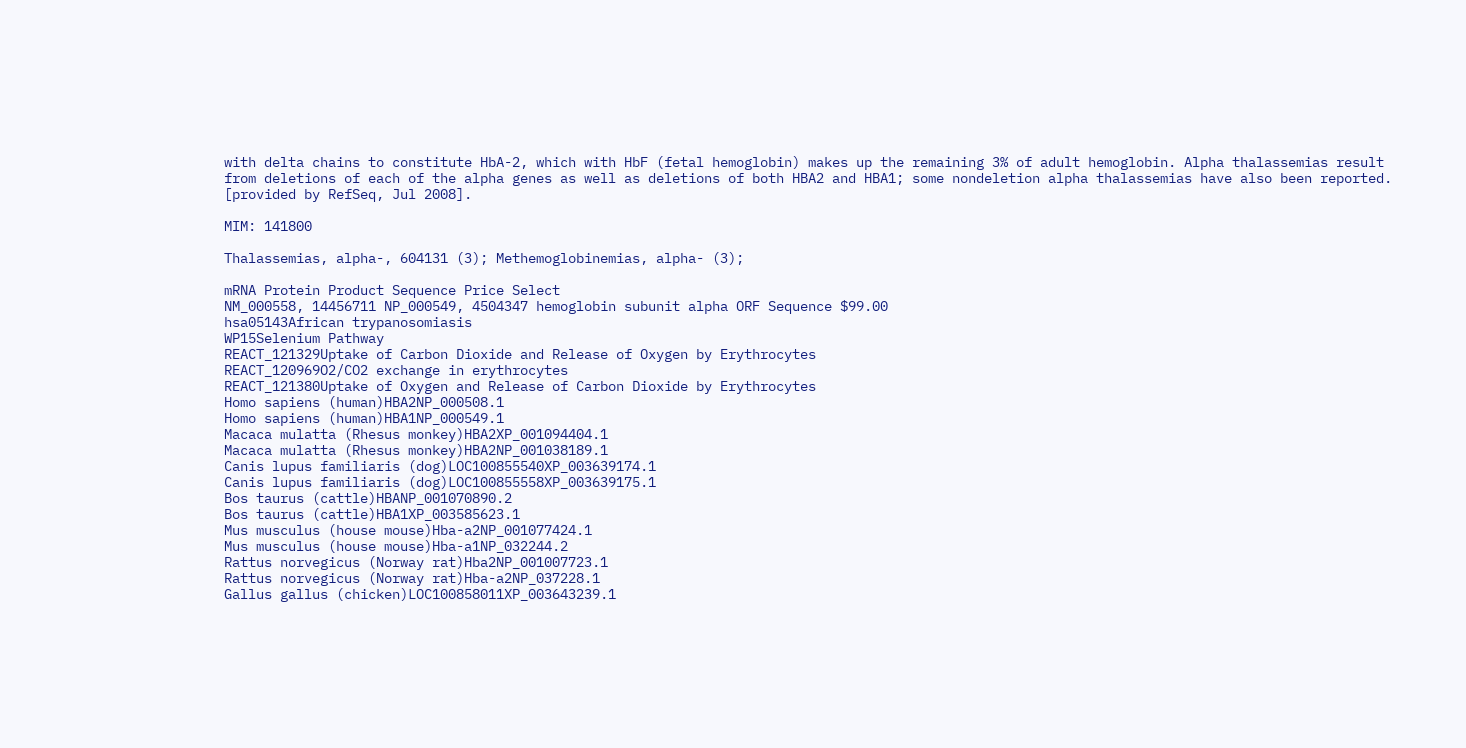with delta chains to constitute HbA-2, which with HbF (fetal hemoglobin) makes up the remaining 3% of adult hemoglobin. Alpha thalassemias result from deletions of each of the alpha genes as well as deletions of both HBA2 and HBA1; some nondeletion alpha thalassemias have also been reported. [provided by RefSeq, Jul 2008].

MIM: 141800

Thalassemias, alpha-, 604131 (3); Methemoglobinemias, alpha- (3);

mRNA Protein Product Sequence Price Select
NM_000558, 14456711 NP_000549, 4504347 hemoglobin subunit alpha ORF Sequence $99.00
hsa05143African trypanosomiasis
WP15Selenium Pathway
REACT_121329Uptake of Carbon Dioxide and Release of Oxygen by Erythrocytes
REACT_120969O2/CO2 exchange in erythrocytes
REACT_121380Uptake of Oxygen and Release of Carbon Dioxide by Erythrocytes
Homo sapiens (human)HBA2NP_000508.1
Homo sapiens (human)HBA1NP_000549.1
Macaca mulatta (Rhesus monkey)HBA2XP_001094404.1
Macaca mulatta (Rhesus monkey)HBA2NP_001038189.1
Canis lupus familiaris (dog)LOC100855540XP_003639174.1
Canis lupus familiaris (dog)LOC100855558XP_003639175.1
Bos taurus (cattle)HBANP_001070890.2
Bos taurus (cattle)HBA1XP_003585623.1
Mus musculus (house mouse)Hba-a2NP_001077424.1
Mus musculus (house mouse)Hba-a1NP_032244.2
Rattus norvegicus (Norway rat)Hba2NP_001007723.1
Rattus norvegicus (Norway rat)Hba-a2NP_037228.1
Gallus gallus (chicken)LOC100858011XP_003643239.1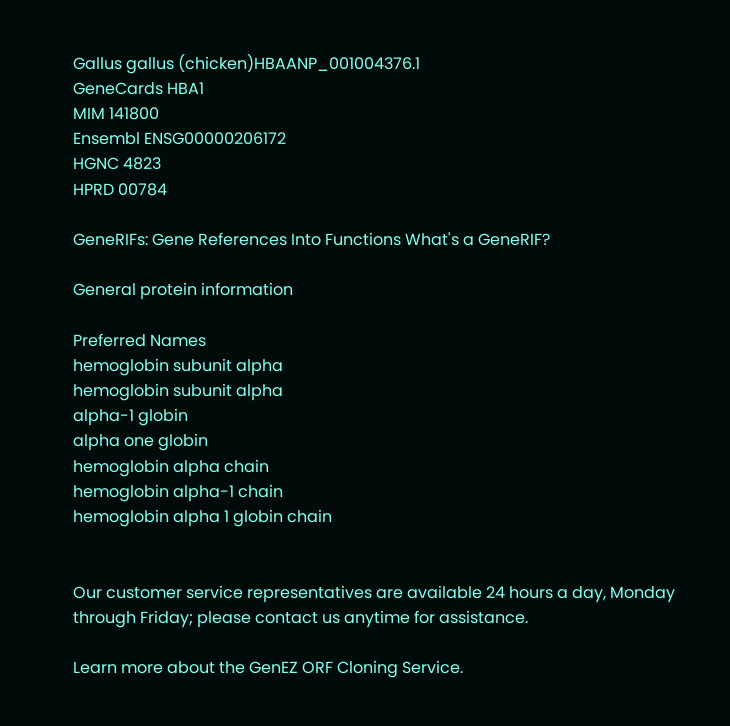Gallus gallus (chicken)HBAANP_001004376.1
GeneCards HBA1
MIM 141800
Ensembl ENSG00000206172
HGNC 4823
HPRD 00784

GeneRIFs: Gene References Into Functions What's a GeneRIF?

General protein information

Preferred Names
hemoglobin subunit alpha
hemoglobin subunit alpha
alpha-1 globin
alpha one globin
hemoglobin alpha chain
hemoglobin alpha-1 chain
hemoglobin alpha 1 globin chain


Our customer service representatives are available 24 hours a day, Monday through Friday; please contact us anytime for assistance.

Learn more about the GenEZ ORF Cloning Service.